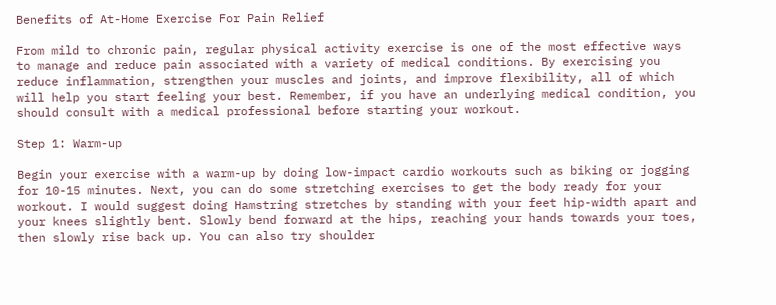Benefits of At-Home Exercise For Pain Relief

From mild to chronic pain, regular physical activity exercise is one of the most effective ways to manage and reduce pain associated with a variety of medical conditions. By exercising you reduce inflammation, strengthen your muscles and joints, and improve flexibility, all of which will help you start feeling your best. Remember, if you have an underlying medical condition, you should consult with a medical professional before starting your workout.

Step 1: Warm-up

Begin your exercise with a warm-up by doing low-impact cardio workouts such as biking or jogging for 10-15 minutes. Next, you can do some stretching exercises to get the body ready for your workout. I would suggest doing Hamstring stretches by standing with your feet hip-width apart and your knees slightly bent. Slowly bend forward at the hips, reaching your hands towards your toes, then slowly rise back up. You can also try shoulder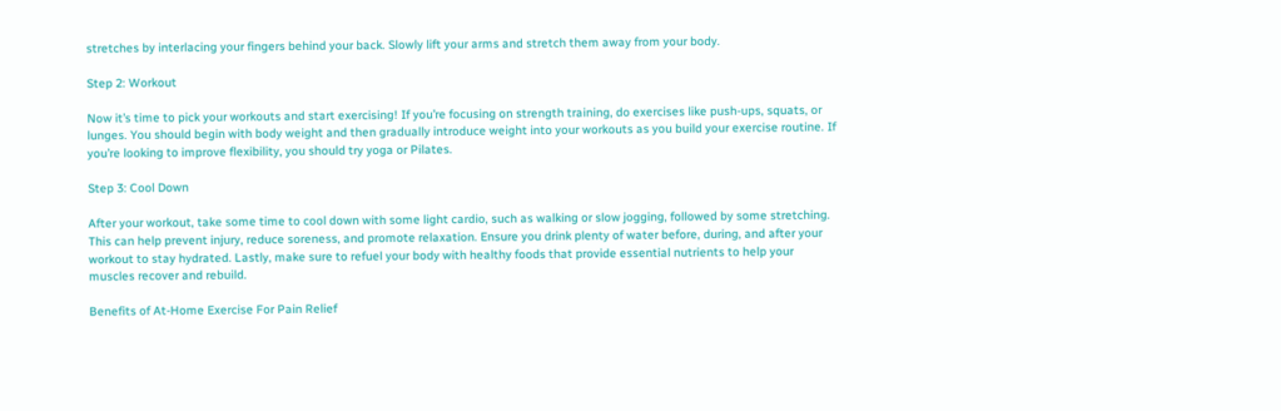stretches by interlacing your fingers behind your back. Slowly lift your arms and stretch them away from your body.

Step 2: Workout

Now it’s time to pick your workouts and start exercising! If you’re focusing on strength training, do exercises like push-ups, squats, or lunges. You should begin with body weight and then gradually introduce weight into your workouts as you build your exercise routine. If you’re looking to improve flexibility, you should try yoga or Pilates.

Step 3: Cool Down

After your workout, take some time to cool down with some light cardio, such as walking or slow jogging, followed by some stretching. This can help prevent injury, reduce soreness, and promote relaxation. Ensure you drink plenty of water before, during, and after your workout to stay hydrated. Lastly, make sure to refuel your body with healthy foods that provide essential nutrients to help your muscles recover and rebuild.

Benefits of At-Home Exercise For Pain Relief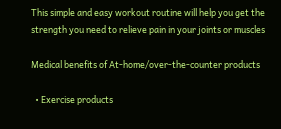This simple and easy workout routine will help you get the strength you need to relieve pain in your joints or muscles

Medical benefits of At-home/over-the-counter products

  • Exercise products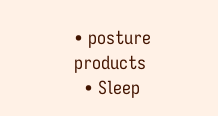• posture products
  • Sleep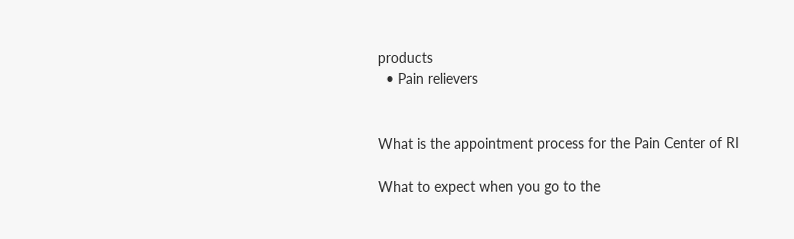products
  • Pain relievers


What is the appointment process for the Pain Center of RI

What to expect when you go to the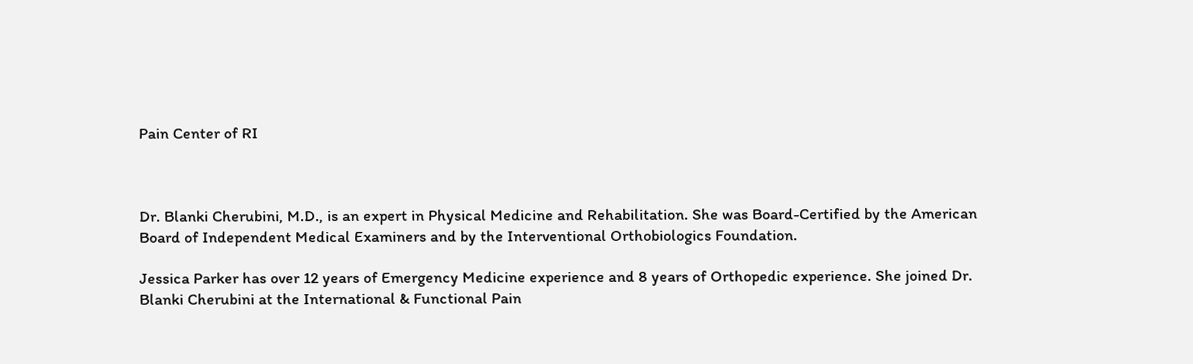Pain Center of RI



Dr. Blanki Cherubini, M.D., is an expert in Physical Medicine and Rehabilitation. She was Board-Certified by the American Board of Independent Medical Examiners and by the Interventional Orthobiologics Foundation.

Jessica Parker has over 12 years of Emergency Medicine experience and 8 years of Orthopedic experience. She joined Dr. Blanki Cherubini at the International & Functional Pain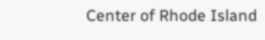Center of Rhode Island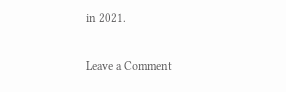in 2021.

Leave a Comment